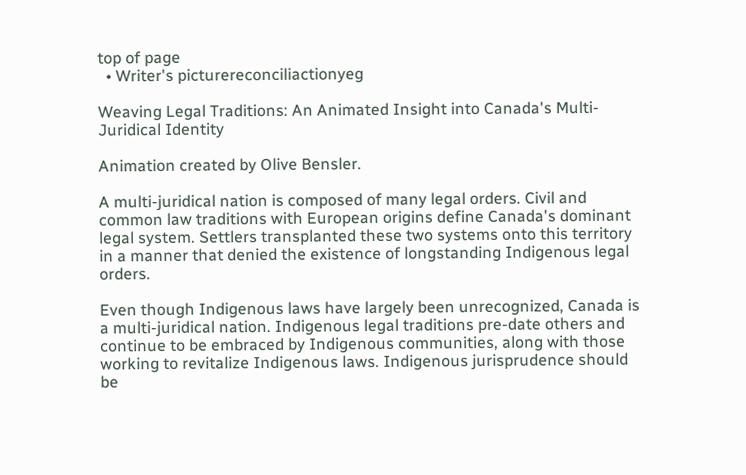top of page
  • Writer's picturereconciliactionyeg

Weaving Legal Traditions: An Animated Insight into Canada's Multi-Juridical Identity

Animation created by Olive Bensler.

A multi-juridical nation is composed of many legal orders. Civil and common law traditions with European origins define Canada's dominant legal system. Settlers transplanted these two systems onto this territory in a manner that denied the existence of longstanding Indigenous legal orders.

Even though Indigenous laws have largely been unrecognized, Canada is a multi-juridical nation. Indigenous legal traditions pre-date others and continue to be embraced by Indigenous communities, along with those working to revitalize Indigenous laws. Indigenous jurisprudence should be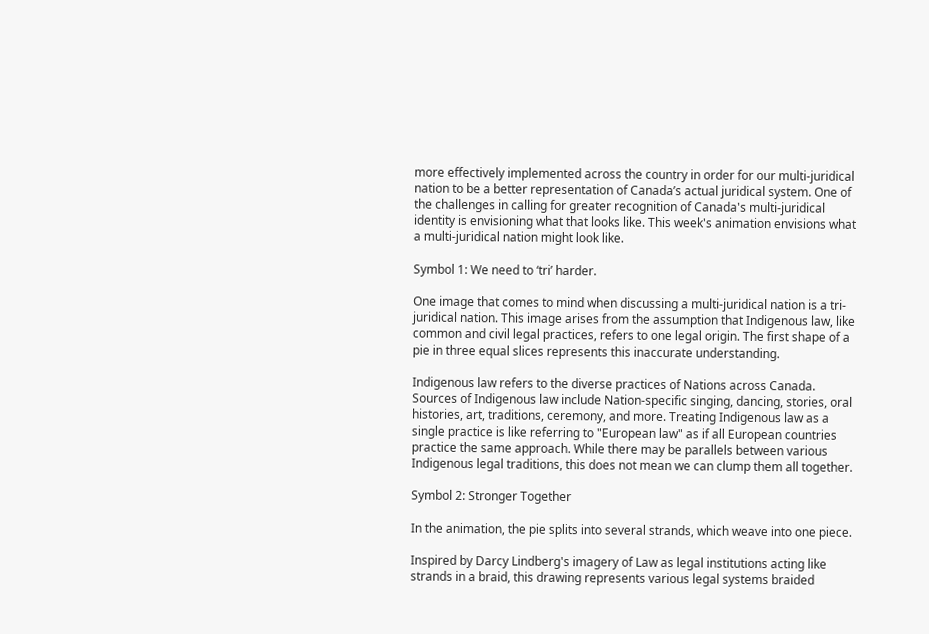more effectively implemented across the country in order for our multi-juridical nation to be a better representation of Canada’s actual juridical system. One of the challenges in calling for greater recognition of Canada's multi-juridical identity is envisioning what that looks like. This week's animation envisions what a multi-juridical nation might look like.

Symbol 1: We need to ‘tri’ harder.

One image that comes to mind when discussing a multi-juridical nation is a tri-juridical nation. This image arises from the assumption that Indigenous law, like common and civil legal practices, refers to one legal origin. The first shape of a pie in three equal slices represents this inaccurate understanding.

Indigenous law refers to the diverse practices of Nations across Canada. Sources of Indigenous law include Nation-specific singing, dancing, stories, oral histories, art, traditions, ceremony, and more. Treating Indigenous law as a single practice is like referring to "European law" as if all European countries practice the same approach. While there may be parallels between various Indigenous legal traditions, this does not mean we can clump them all together.

Symbol 2: Stronger Together

In the animation, the pie splits into several strands, which weave into one piece.

Inspired by Darcy Lindberg's imagery of Law as legal institutions acting like strands in a braid, this drawing represents various legal systems braided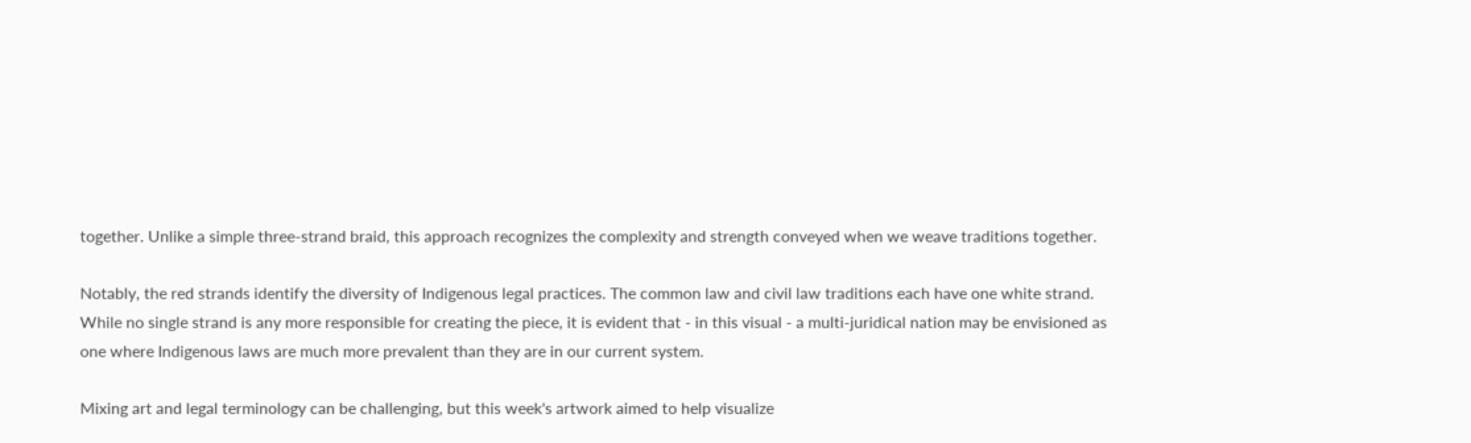together. Unlike a simple three-strand braid, this approach recognizes the complexity and strength conveyed when we weave traditions together.

Notably, the red strands identify the diversity of Indigenous legal practices. The common law and civil law traditions each have one white strand. While no single strand is any more responsible for creating the piece, it is evident that - in this visual - a multi-juridical nation may be envisioned as one where Indigenous laws are much more prevalent than they are in our current system.

Mixing art and legal terminology can be challenging, but this week's artwork aimed to help visualize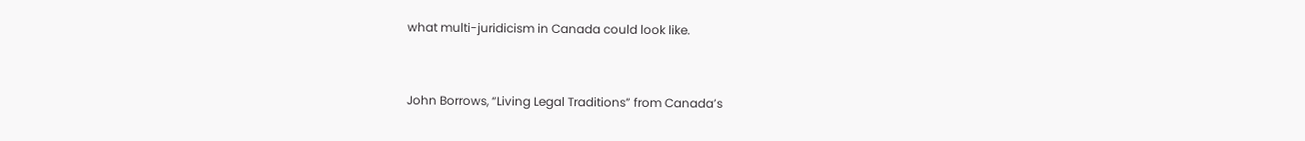what multi-juridicism in Canada could look like.


John Borrows, “Living Legal Traditions” from Canada’s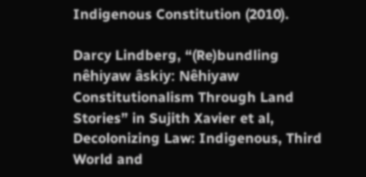Indigenous Constitution (2010).

Darcy Lindberg, “(Re)bundling nêhiyaw âskiy: Nêhiyaw Constitutionalism Through Land Stories” in Sujith Xavier et al, Decolonizing Law: Indigenous, Third World and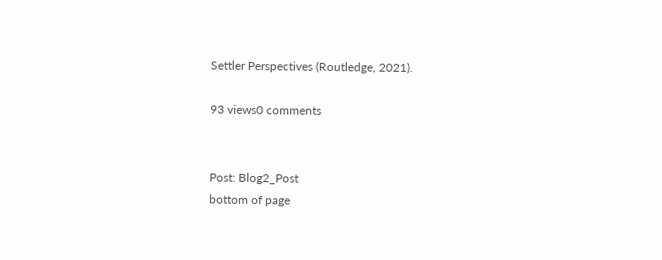Settler Perspectives (Routledge, 2021).

93 views0 comments


Post: Blog2_Post
bottom of page